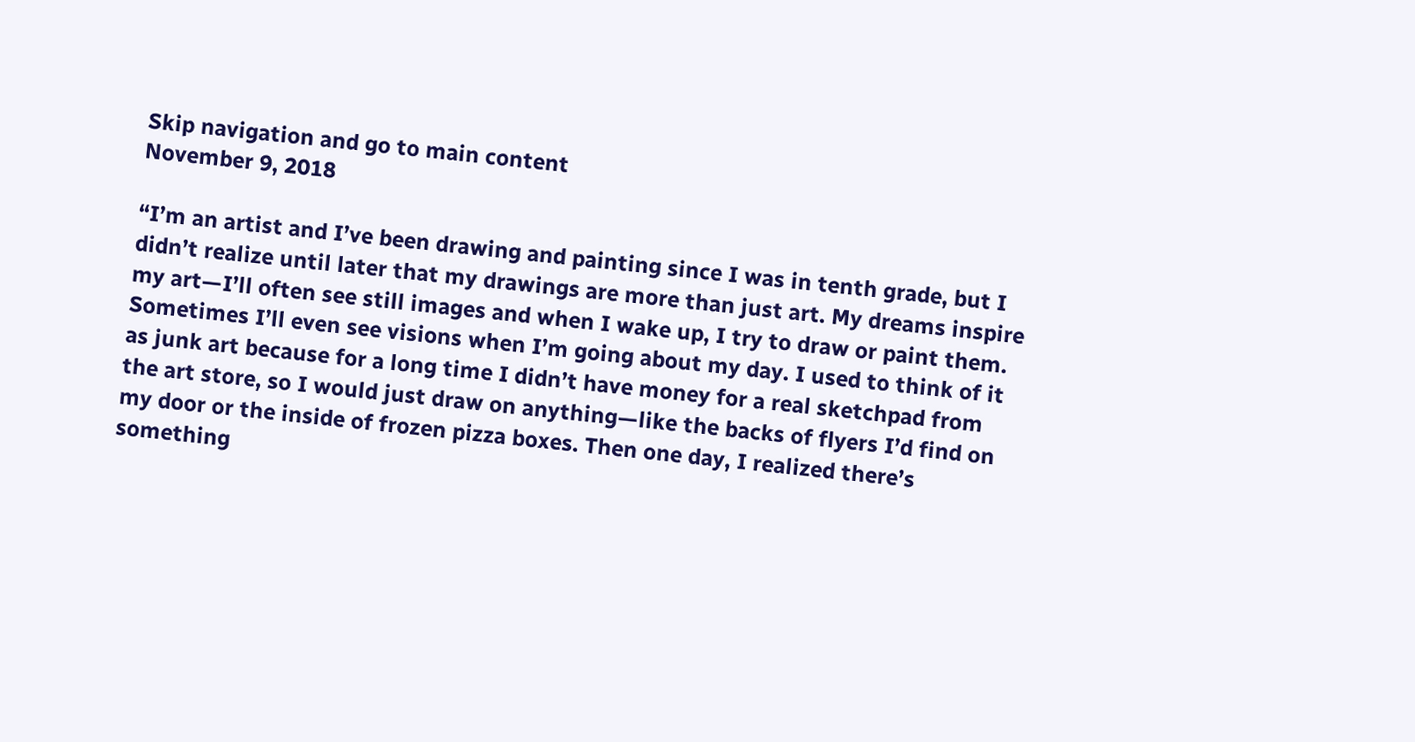Skip navigation and go to main content
November 9, 2018

“I’m an artist and I’ve been drawing and painting since I was in tenth grade, but I didn’t realize until later that my drawings are more than just art. My dreams inspire my art—I’ll often see still images and when I wake up, I try to draw or paint them. Sometimes I’ll even see visions when I’m going about my day. I used to think of it as junk art because for a long time I didn’t have money for a real sketchpad from the art store, so I would just draw on anything—like the backs of flyers I’d find on my door or the inside of frozen pizza boxes. Then one day, I realized there’s something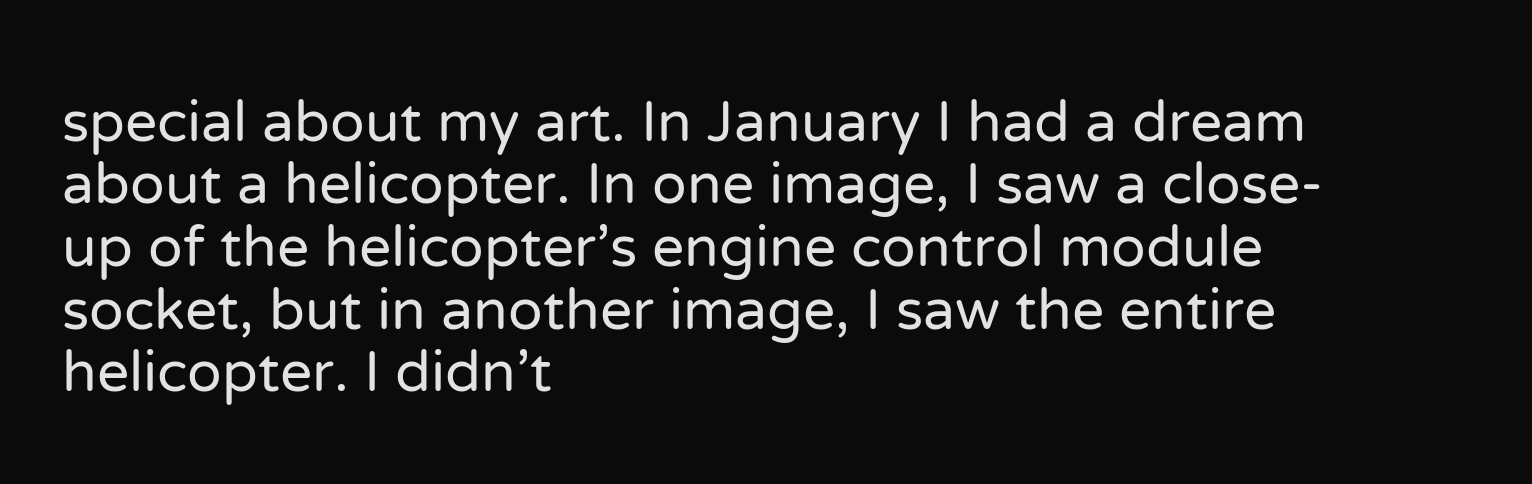special about my art. In January I had a dream about a helicopter. In one image, I saw a close-up of the helicopter’s engine control module socket, but in another image, I saw the entire helicopter. I didn’t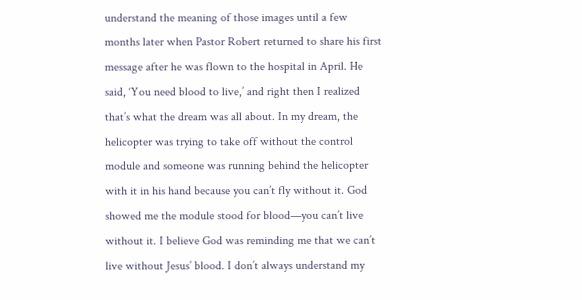understand the meaning of those images until a few months later when Pastor Robert returned to share his first message after he was flown to the hospital in April. He said, ‘You need blood to live,’ and right then I realized that’s what the dream was all about. In my dream, the helicopter was trying to take off without the control module and someone was running behind the helicopter with it in his hand because you can’t fly without it. God showed me the module stood for blood—you can’t live without it. I believe God was reminding me that we can’t live without Jesus’ blood. I don’t always understand my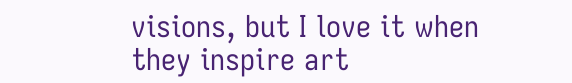visions, but I love it when they inspire art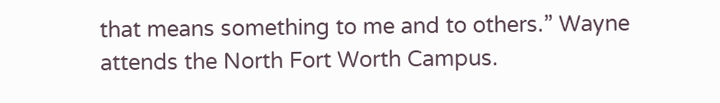that means something to me and to others.” Wayne attends the North Fort Worth Campus.